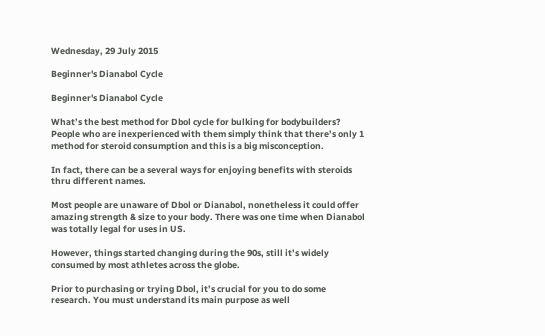Wednesday, 29 July 2015

Beginner's Dianabol Cycle

Beginner's Dianabol Cycle

What’s the best method for Dbol cycle for bulking for bodybuilders? People who are inexperienced with them simply think that there’s only 1 method for steroid consumption and this is a big misconception.

In fact, there can be a several ways for enjoying benefits with steroids thru different names.

Most people are unaware of Dbol or Dianabol, nonetheless it could offer amazing strength & size to your body. There was one time when Dianabol was totally legal for uses in US.

However, things started changing during the 90s, still it’s widely consumed by most athletes across the globe.

Prior to purchasing or trying Dbol, it’s crucial for you to do some research. You must understand its main purpose as well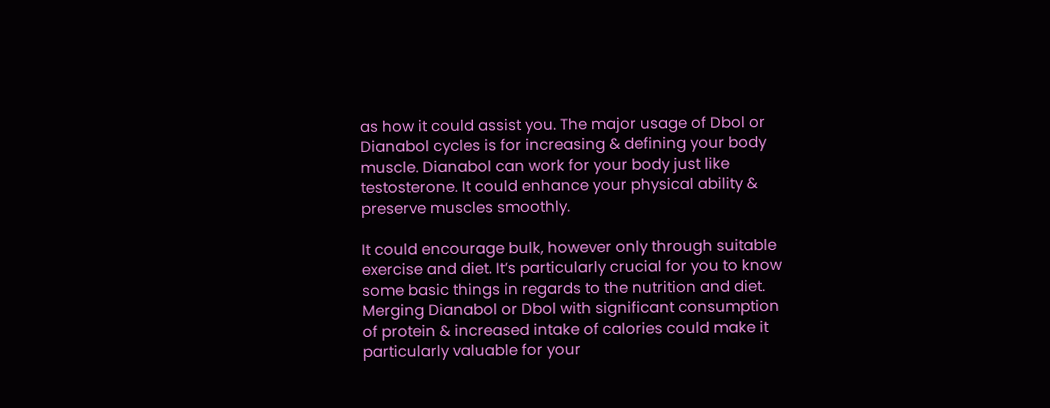as how it could assist you. The major usage of Dbol or Dianabol cycles is for increasing & defining your body muscle. Dianabol can work for your body just like testosterone. It could enhance your physical ability & preserve muscles smoothly.

It could encourage bulk, however only through suitable exercise and diet. It’s particularly crucial for you to know some basic things in regards to the nutrition and diet. Merging Dianabol or Dbol with significant consumption of protein & increased intake of calories could make it particularly valuable for your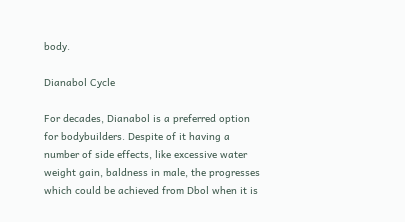body.

Dianabol Cycle

For decades, Dianabol is a preferred option for bodybuilders. Despite of it having a number of side effects, like excessive water weight gain, baldness in male, the progresses which could be achieved from Dbol when it is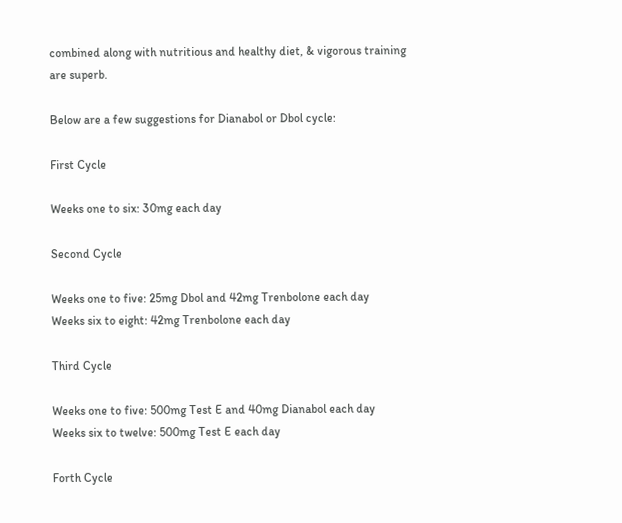combined along with nutritious and healthy diet, & vigorous training are superb.

Below are a few suggestions for Dianabol or Dbol cycle:

First Cycle

Weeks one to six: 30mg each day

Second Cycle

Weeks one to five: 25mg Dbol and 42mg Trenbolone each day
Weeks six to eight: 42mg Trenbolone each day

Third Cycle

Weeks one to five: 500mg Test E and 40mg Dianabol each day
Weeks six to twelve: 500mg Test E each day

Forth Cycle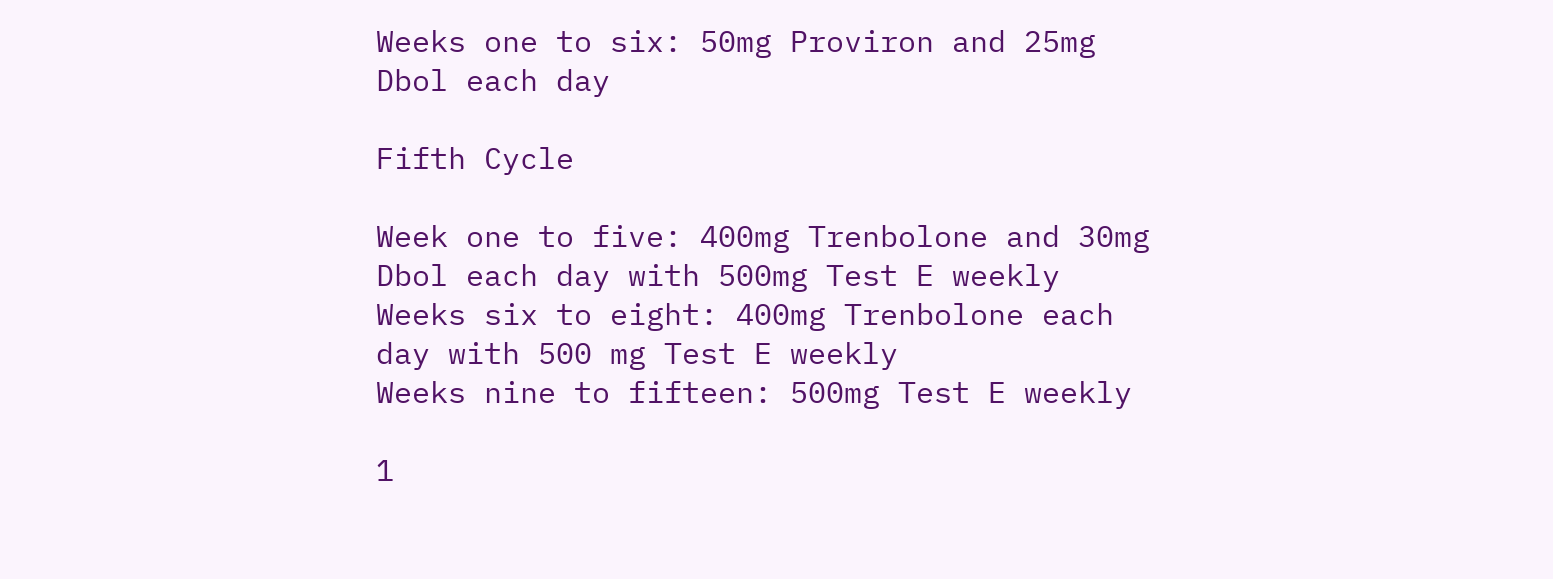Weeks one to six: 50mg Proviron and 25mg Dbol each day

Fifth Cycle

Week one to five: 400mg Trenbolone and 30mg Dbol each day with 500mg Test E weekly
Weeks six to eight: 400mg Trenbolone each day with 500 mg Test E weekly
Weeks nine to fifteen: 500mg Test E weekly

1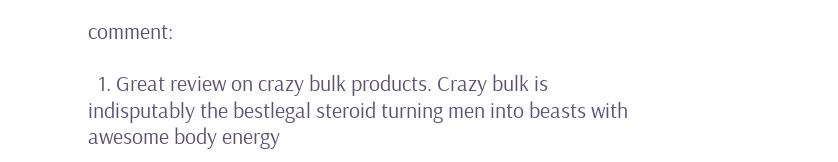comment:

  1. Great review on crazy bulk products. Crazy bulk is indisputably the bestlegal steroid turning men into beasts with awesome body energy